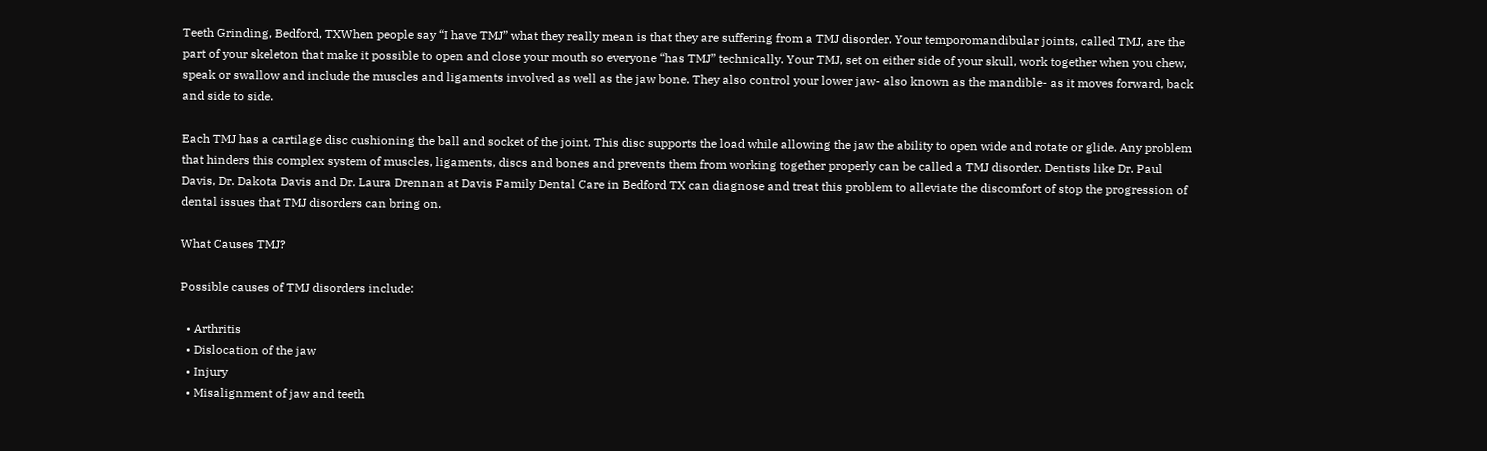Teeth Grinding, Bedford, TXWhen people say “I have TMJ” what they really mean is that they are suffering from a TMJ disorder. Your temporomandibular joints, called TMJ, are the part of your skeleton that make it possible to open and close your mouth so everyone “has TMJ” technically. Your TMJ, set on either side of your skull, work together when you chew, speak or swallow and include the muscles and ligaments involved as well as the jaw bone. They also control your lower jaw- also known as the mandible- as it moves forward, back and side to side.

Each TMJ has a cartilage disc cushioning the ball and socket of the joint. This disc supports the load while allowing the jaw the ability to open wide and rotate or glide. Any problem that hinders this complex system of muscles, ligaments, discs and bones and prevents them from working together properly can be called a TMJ disorder. Dentists like Dr. Paul Davis, Dr. Dakota Davis and Dr. Laura Drennan at Davis Family Dental Care in Bedford TX can diagnose and treat this problem to alleviate the discomfort of stop the progression of dental issues that TMJ disorders can bring on.

What Causes TMJ?

Possible causes of TMJ disorders include:

  • Arthritis
  • Dislocation of the jaw
  • Injury
  • Misalignment of jaw and teeth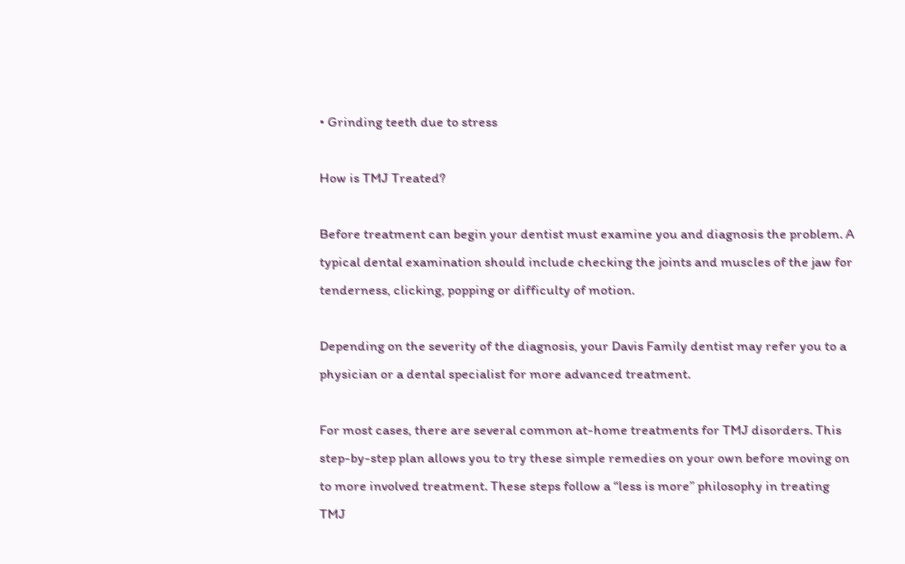• Grinding teeth due to stress

How is TMJ Treated?

Before treatment can begin your dentist must examine you and diagnosis the problem. A typical dental examination should include checking the joints and muscles of the jaw for tenderness, clicking, popping or difficulty of motion.

Depending on the severity of the diagnosis, your Davis Family dentist may refer you to a physician or a dental specialist for more advanced treatment.

For most cases, there are several common at-home treatments for TMJ disorders. This step-by-step plan allows you to try these simple remedies on your own before moving on to more involved treatment. These steps follow a “less is more” philosophy in treating TMJ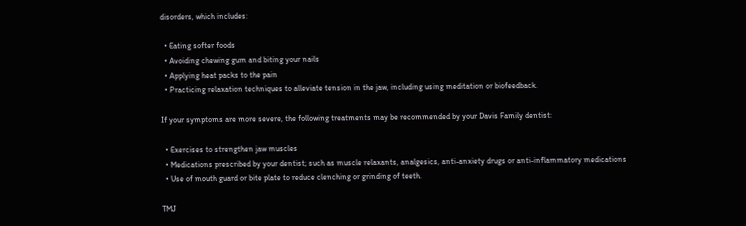disorders, which includes:

  • Eating softer foods
  • Avoiding chewing gum and biting your nails
  • Applying heat packs to the pain
  • Practicing relaxation techniques to alleviate tension in the jaw, including using meditation or biofeedback.

If your symptoms are more severe, the following treatments may be recommended by your Davis Family dentist:

  • Exercises to strengthen jaw muscles
  • Medications prescribed by your dentist; such as muscle relaxants, analgesics, anti-anxiety drugs or anti-inflammatory medications
  • Use of mouth guard or bite plate to reduce clenching or grinding of teeth.

TMJ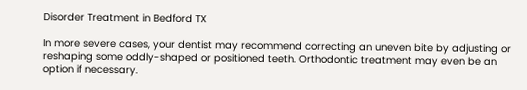Disorder Treatment in Bedford TX

In more severe cases, your dentist may recommend correcting an uneven bite by adjusting or reshaping some oddly-shaped or positioned teeth. Orthodontic treatment may even be an option if necessary.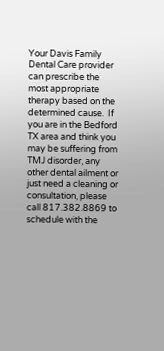Your Davis Family Dental Care provider can prescribe the most appropriate therapy based on the determined cause.  If you are in the Bedford TX area and think you may be suffering from TMJ disorder, any other dental ailment or just need a cleaning or consultation, please call 817.382.8869 to schedule with the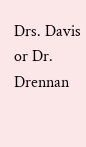Drs. Davis or Dr. Drennan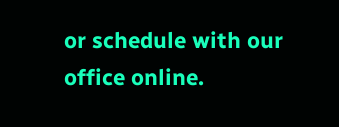or schedule with our office online.